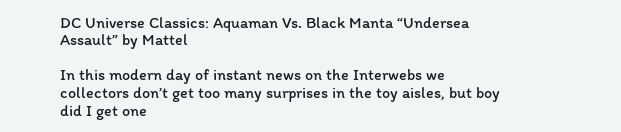DC Universe Classics: Aquaman Vs. Black Manta “Undersea Assault” by Mattel

In this modern day of instant news on the Interwebs we collectors don’t get too many surprises in the toy aisles, but boy did I get one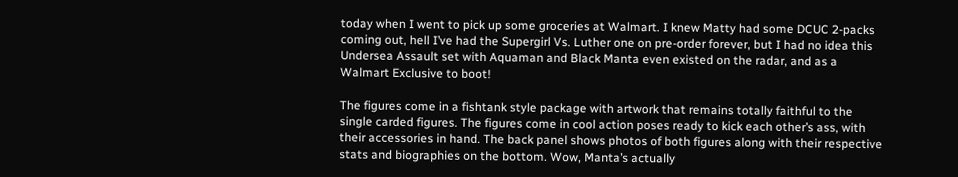today when I went to pick up some groceries at Walmart. I knew Matty had some DCUC 2-packs coming out, hell I’ve had the Supergirl Vs. Luther one on pre-order forever, but I had no idea this Undersea Assault set with Aquaman and Black Manta even existed on the radar, and as a Walmart Exclusive to boot!

The figures come in a fishtank style package with artwork that remains totally faithful to the single carded figures. The figures come in cool action poses ready to kick each other’s ass, with their accessories in hand. The back panel shows photos of both figures along with their respective stats and biographies on the bottom. Wow, Manta’s actually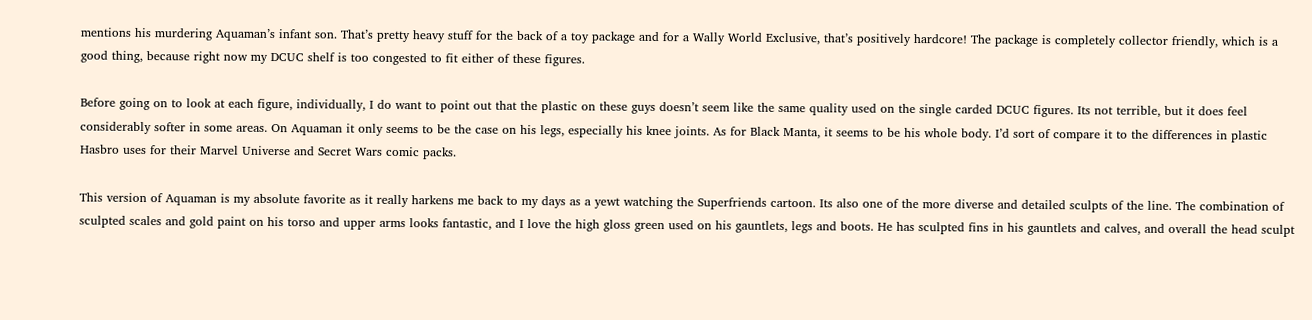mentions his murdering Aquaman’s infant son. That’s pretty heavy stuff for the back of a toy package and for a Wally World Exclusive, that’s positively hardcore! The package is completely collector friendly, which is a good thing, because right now my DCUC shelf is too congested to fit either of these figures.

Before going on to look at each figure, individually, I do want to point out that the plastic on these guys doesn’t seem like the same quality used on the single carded DCUC figures. Its not terrible, but it does feel considerably softer in some areas. On Aquaman it only seems to be the case on his legs, especially his knee joints. As for Black Manta, it seems to be his whole body. I’d sort of compare it to the differences in plastic Hasbro uses for their Marvel Universe and Secret Wars comic packs.

This version of Aquaman is my absolute favorite as it really harkens me back to my days as a yewt watching the Superfriends cartoon. Its also one of the more diverse and detailed sculpts of the line. The combination of sculpted scales and gold paint on his torso and upper arms looks fantastic, and I love the high gloss green used on his gauntlets, legs and boots. He has sculpted fins in his gauntlets and calves, and overall the head sculpt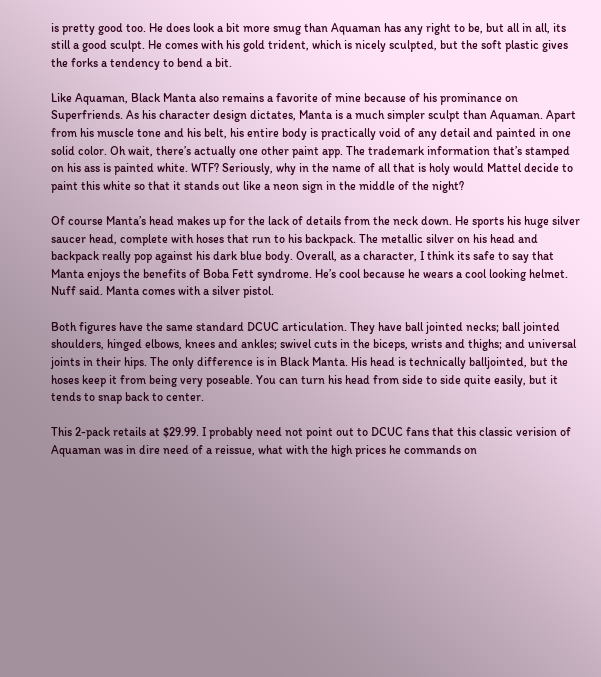is pretty good too. He does look a bit more smug than Aquaman has any right to be, but all in all, its still a good sculpt. He comes with his gold trident, which is nicely sculpted, but the soft plastic gives the forks a tendency to bend a bit.

Like Aquaman, Black Manta also remains a favorite of mine because of his prominance on Superfriends. As his character design dictates, Manta is a much simpler sculpt than Aquaman. Apart from his muscle tone and his belt, his entire body is practically void of any detail and painted in one solid color. Oh wait, there’s actually one other paint app. The trademark information that’s stamped on his ass is painted white. WTF? Seriously, why in the name of all that is holy would Mattel decide to paint this white so that it stands out like a neon sign in the middle of the night?

Of course Manta’s head makes up for the lack of details from the neck down. He sports his huge silver saucer head, complete with hoses that run to his backpack. The metallic silver on his head and backpack really pop against his dark blue body. Overall, as a character, I think its safe to say that Manta enjoys the benefits of Boba Fett syndrome. He’s cool because he wears a cool looking helmet. Nuff said. Manta comes with a silver pistol.

Both figures have the same standard DCUC articulation. They have ball jointed necks; ball jointed shoulders, hinged elbows, knees and ankles; swivel cuts in the biceps, wrists and thighs; and universal joints in their hips. The only difference is in Black Manta. His head is technically balljointed, but the hoses keep it from being very poseable. You can turn his head from side to side quite easily, but it tends to snap back to center.

This 2-pack retails at $29.99. I probably need not point out to DCUC fans that this classic verision of Aquaman was in dire need of a reissue, what with the high prices he commands on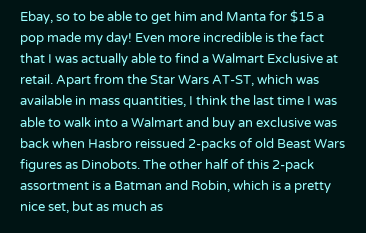Ebay, so to be able to get him and Manta for $15 a pop made my day! Even more incredible is the fact that I was actually able to find a Walmart Exclusive at retail. Apart from the Star Wars AT-ST, which was available in mass quantities, I think the last time I was able to walk into a Walmart and buy an exclusive was back when Hasbro reissued 2-packs of old Beast Wars figures as Dinobots. The other half of this 2-pack assortment is a Batman and Robin, which is a pretty nice set, but as much as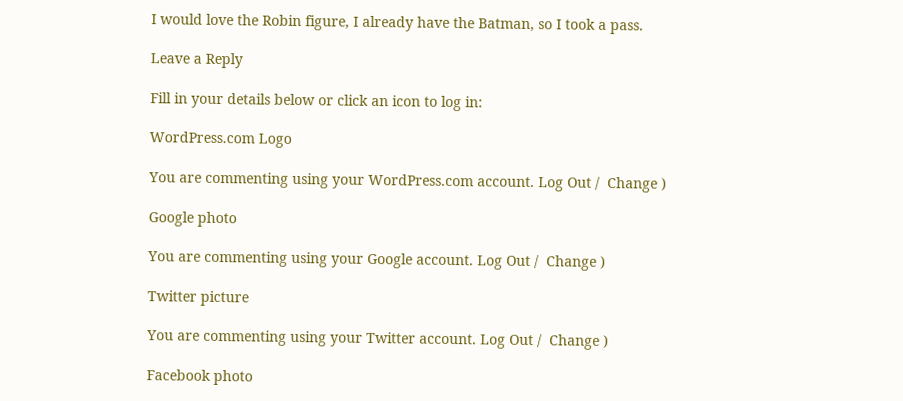I would love the Robin figure, I already have the Batman, so I took a pass.

Leave a Reply

Fill in your details below or click an icon to log in:

WordPress.com Logo

You are commenting using your WordPress.com account. Log Out /  Change )

Google photo

You are commenting using your Google account. Log Out /  Change )

Twitter picture

You are commenting using your Twitter account. Log Out /  Change )

Facebook photo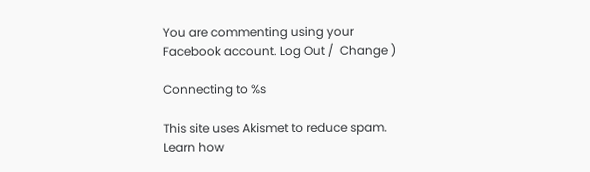You are commenting using your Facebook account. Log Out /  Change )

Connecting to %s

This site uses Akismet to reduce spam. Learn how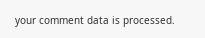your comment data is processed.